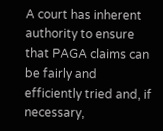A court has inherent authority to ensure that PAGA claims can be fairly and efficiently tried and, if necessary,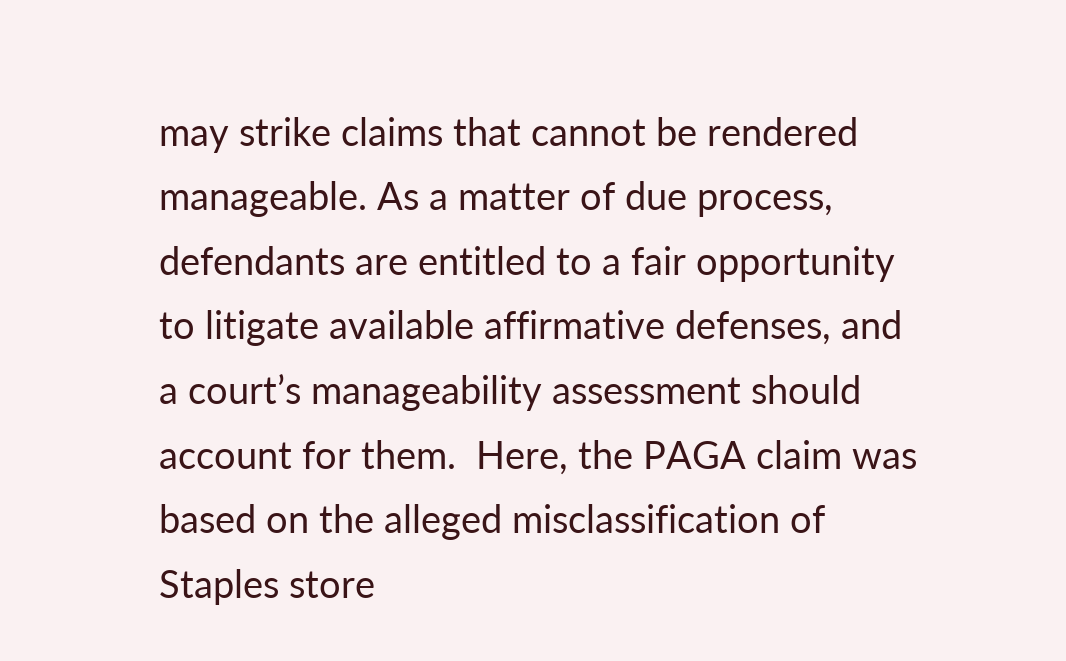may strike claims that cannot be rendered manageable. As a matter of due process, defendants are entitled to a fair opportunity to litigate available affirmative defenses, and a court’s manageability assessment should account for them.  Here, the PAGA claim was based on the alleged misclassification of Staples store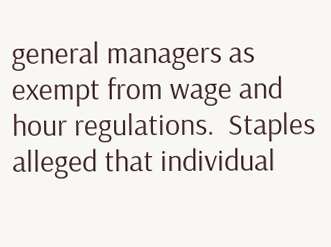general managers as exempt from wage and hour regulations.  Staples alleged that individual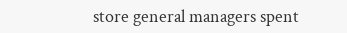store general managers spent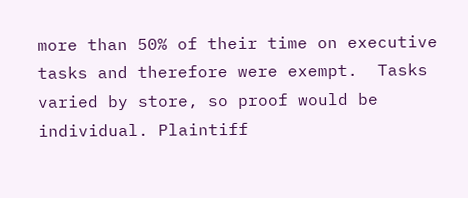more than 50% of their time on executive tasks and therefore were exempt.  Tasks varied by store, so proof would be individual. Plaintiff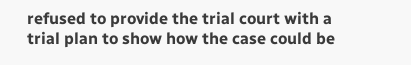refused to provide the trial court with a trial plan to show how the case could be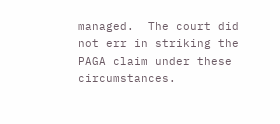managed.  The court did not err in striking the PAGA claim under these circumstances.